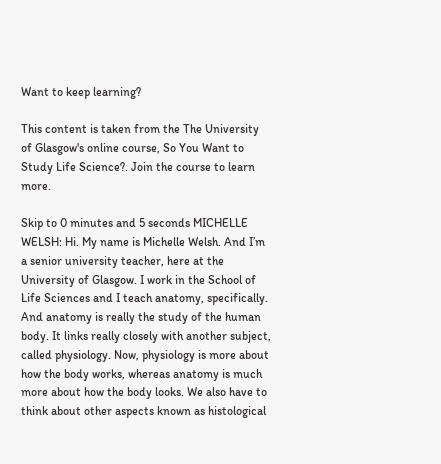Want to keep learning?

This content is taken from the The University of Glasgow's online course, So You Want to Study Life Science?. Join the course to learn more.

Skip to 0 minutes and 5 seconds MICHELLE WELSH: Hi. My name is Michelle Welsh. And I’m a senior university teacher, here at the University of Glasgow. I work in the School of Life Sciences and I teach anatomy, specifically. And anatomy is really the study of the human body. It links really closely with another subject, called physiology. Now, physiology is more about how the body works, whereas anatomy is much more about how the body looks. We also have to think about other aspects known as histological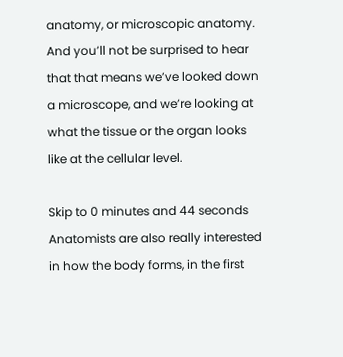anatomy, or microscopic anatomy. And you’ll not be surprised to hear that that means we’ve looked down a microscope, and we’re looking at what the tissue or the organ looks like at the cellular level.

Skip to 0 minutes and 44 seconds Anatomists are also really interested in how the body forms, in the first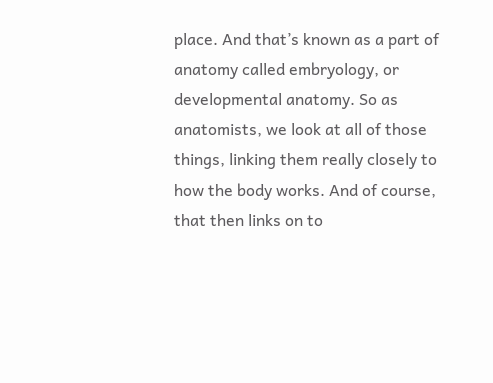place. And that’s known as a part of anatomy called embryology, or developmental anatomy. So as anatomists, we look at all of those things, linking them really closely to how the body works. And of course, that then links on to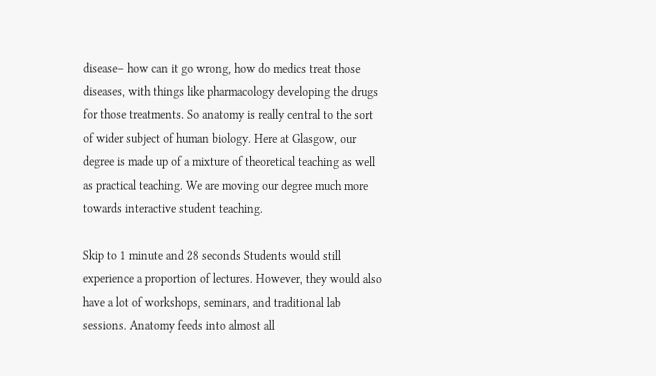disease– how can it go wrong, how do medics treat those diseases, with things like pharmacology developing the drugs for those treatments. So anatomy is really central to the sort of wider subject of human biology. Here at Glasgow, our degree is made up of a mixture of theoretical teaching as well as practical teaching. We are moving our degree much more towards interactive student teaching.

Skip to 1 minute and 28 seconds Students would still experience a proportion of lectures. However, they would also have a lot of workshops, seminars, and traditional lab sessions. Anatomy feeds into almost all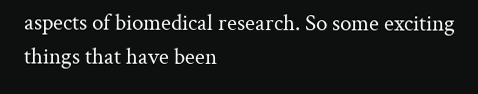aspects of biomedical research. So some exciting things that have been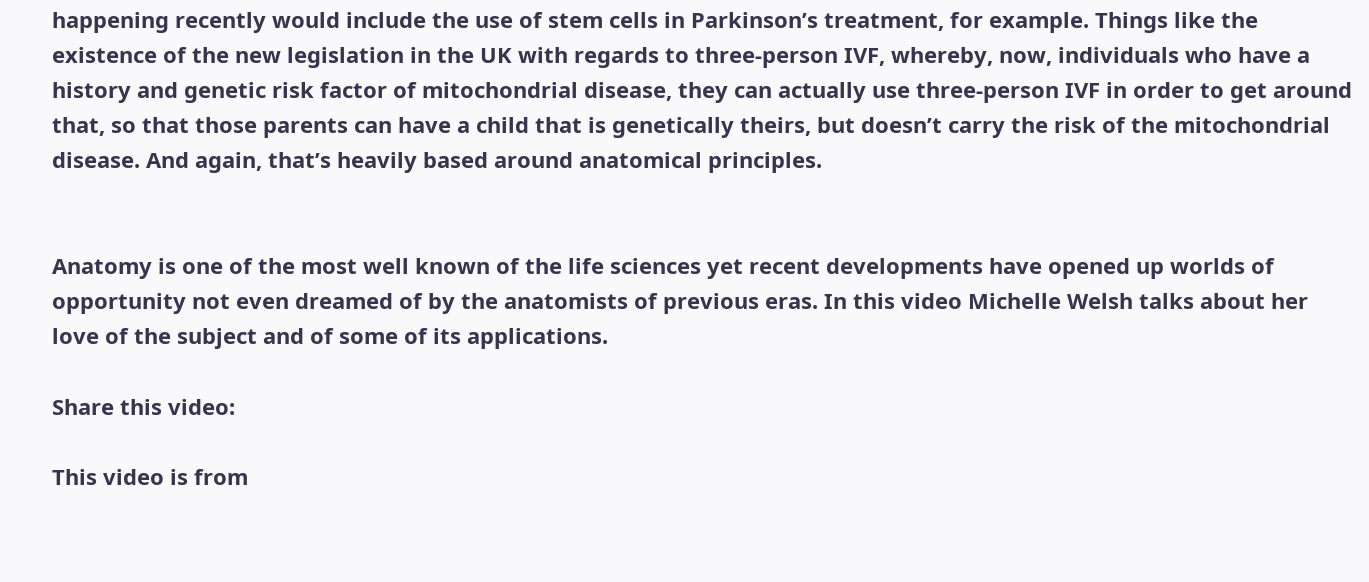happening recently would include the use of stem cells in Parkinson’s treatment, for example. Things like the existence of the new legislation in the UK with regards to three-person IVF, whereby, now, individuals who have a history and genetic risk factor of mitochondrial disease, they can actually use three-person IVF in order to get around that, so that those parents can have a child that is genetically theirs, but doesn’t carry the risk of the mitochondrial disease. And again, that’s heavily based around anatomical principles.


Anatomy is one of the most well known of the life sciences yet recent developments have opened up worlds of opportunity not even dreamed of by the anatomists of previous eras. In this video Michelle Welsh talks about her love of the subject and of some of its applications.

Share this video:

This video is from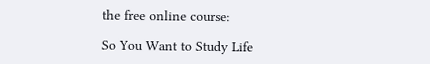the free online course:

So You Want to Study Life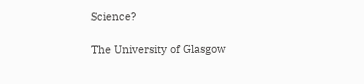Science?

The University of Glasgow